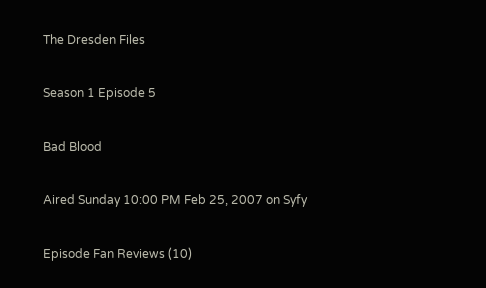The Dresden Files

Season 1 Episode 5

Bad Blood

Aired Sunday 10:00 PM Feb 25, 2007 on Syfy

Episode Fan Reviews (10)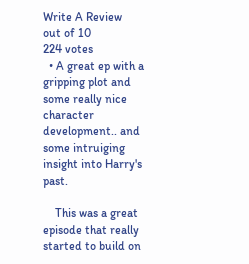Write A Review
out of 10
224 votes
  • A great ep with a gripping plot and some really nice character development.. and some intruiging insight into Harry's past.

    This was a great episode that really started to build on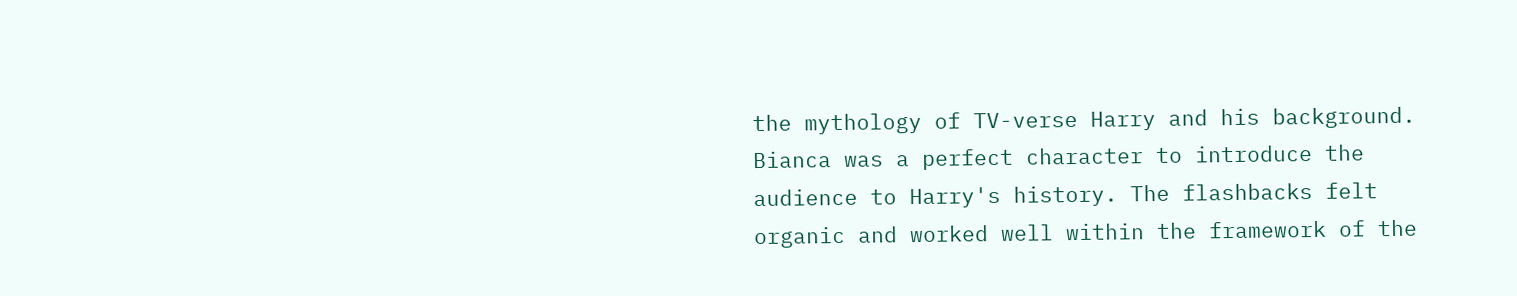the mythology of TV-verse Harry and his background. Bianca was a perfect character to introduce the audience to Harry's history. The flashbacks felt organic and worked well within the framework of the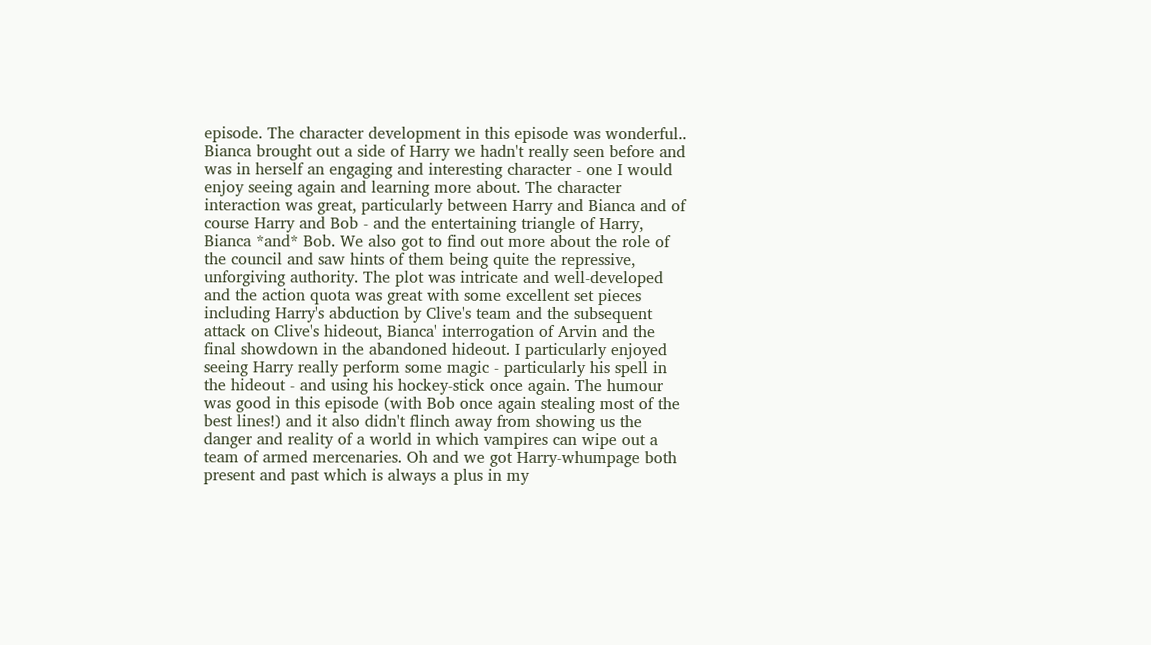episode. The character development in this episode was wonderful.. Bianca brought out a side of Harry we hadn't really seen before and was in herself an engaging and interesting character - one I would enjoy seeing again and learning more about. The character interaction was great, particularly between Harry and Bianca and of course Harry and Bob - and the entertaining triangle of Harry, Bianca *and* Bob. We also got to find out more about the role of the council and saw hints of them being quite the repressive, unforgiving authority. The plot was intricate and well-developed and the action quota was great with some excellent set pieces including Harry's abduction by Clive's team and the subsequent attack on Clive's hideout, Bianca' interrogation of Arvin and the final showdown in the abandoned hideout. I particularly enjoyed seeing Harry really perform some magic - particularly his spell in the hideout - and using his hockey-stick once again. The humour was good in this episode (with Bob once again stealing most of the best lines!) and it also didn't flinch away from showing us the danger and reality of a world in which vampires can wipe out a team of armed mercenaries. Oh and we got Harry-whumpage both present and past which is always a plus in my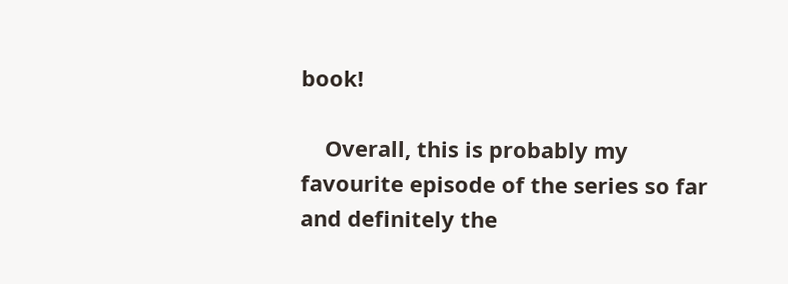book!

    Overall, this is probably my favourite episode of the series so far and definitely the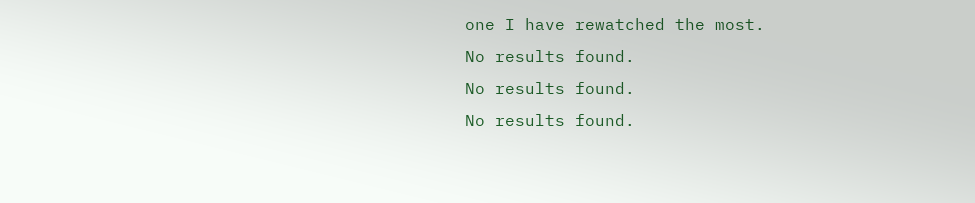one I have rewatched the most.
No results found.
No results found.
No results found.